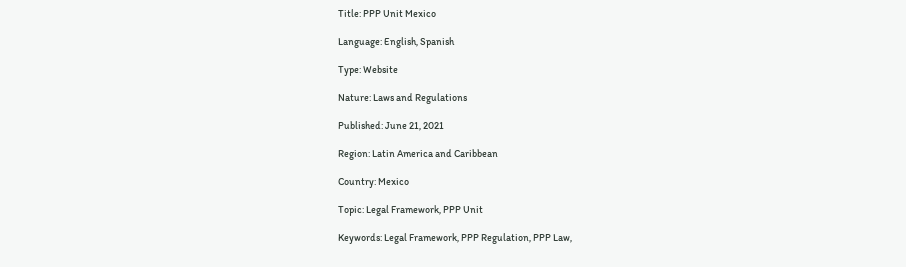Title: PPP Unit Mexico

Language: English, Spanish

Type: Website

Nature: Laws and Regulations

Published: June 21, 2021

Region: Latin America and Caribbean

Country: Mexico

Topic: Legal Framework, PPP Unit

Keywords: Legal Framework, PPP Regulation, PPP Law,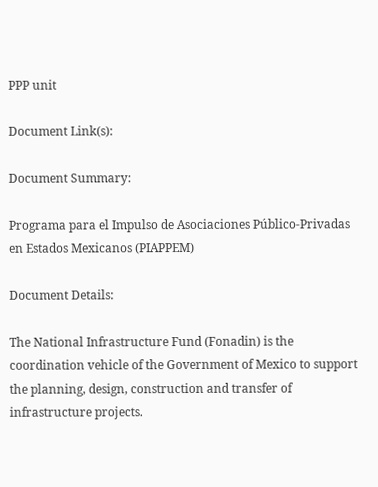PPP unit

Document Link(s):

Document Summary:

Programa para el Impulso de Asociaciones Público-Privadas en Estados Mexicanos (PIAPPEM)

Document Details:

The National Infrastructure Fund (Fonadin) is the coordination vehicle of the Government of Mexico to support the planning, design, construction and transfer of infrastructure projects.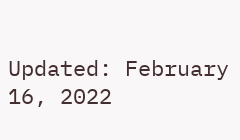Updated: February 16, 2022